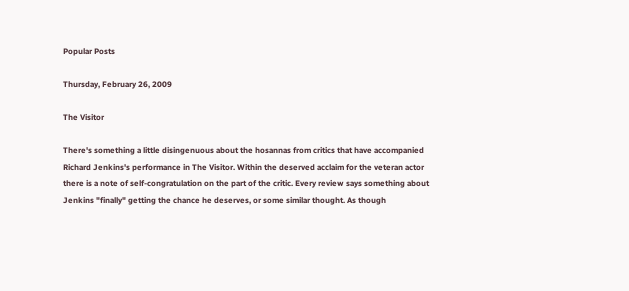Popular Posts

Thursday, February 26, 2009

The Visitor

There's something a little disingenuous about the hosannas from critics that have accompanied Richard Jenkins's performance in The Visitor. Within the deserved acclaim for the veteran actor there is a note of self-congratulation on the part of the critic. Every review says something about Jenkins "finally" getting the chance he deserves, or some similar thought. As though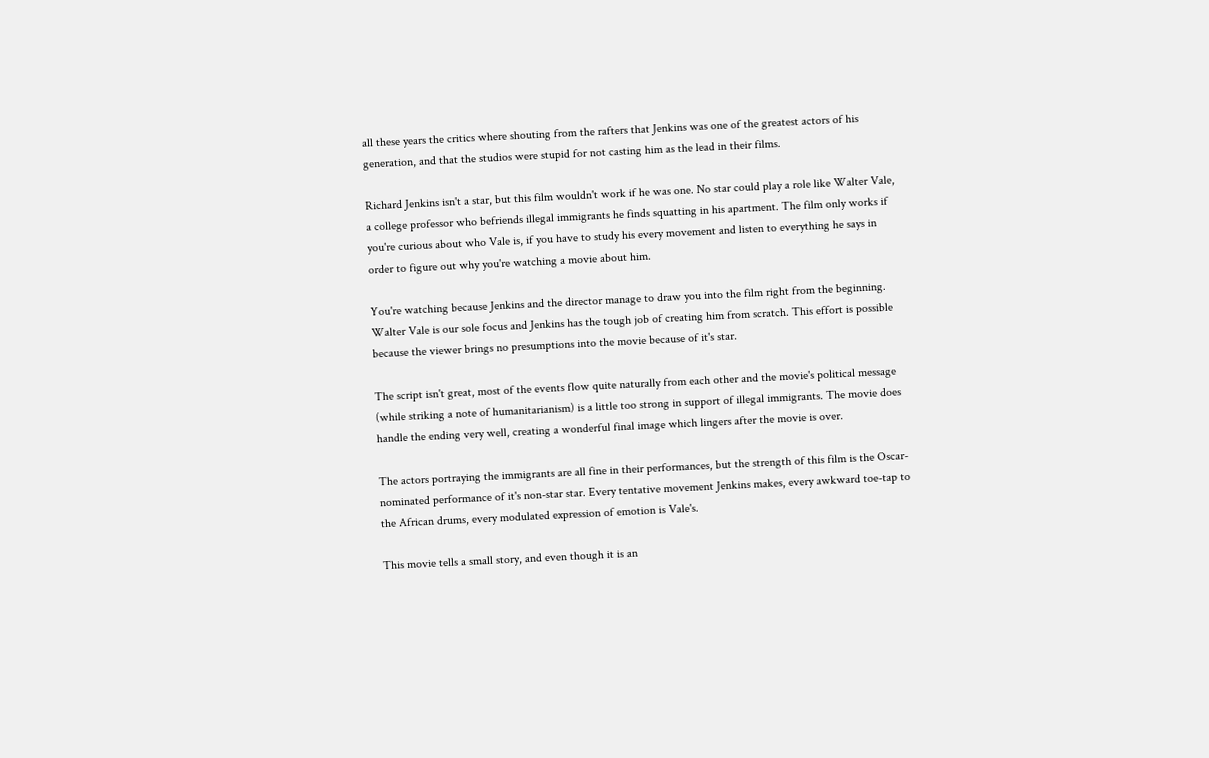all these years the critics where shouting from the rafters that Jenkins was one of the greatest actors of his generation, and that the studios were stupid for not casting him as the lead in their films.

Richard Jenkins isn't a star, but this film wouldn't work if he was one. No star could play a role like Walter Vale, a college professor who befriends illegal immigrants he finds squatting in his apartment. The film only works if you're curious about who Vale is, if you have to study his every movement and listen to everything he says in order to figure out why you're watching a movie about him.

You're watching because Jenkins and the director manage to draw you into the film right from the beginning. Walter Vale is our sole focus and Jenkins has the tough job of creating him from scratch. This effort is possible because the viewer brings no presumptions into the movie because of it's star.

The script isn't great, most of the events flow quite naturally from each other and the movie's political message (while striking a note of humanitarianism) is a little too strong in support of illegal immigrants. The movie does handle the ending very well, creating a wonderful final image which lingers after the movie is over.

The actors portraying the immigrants are all fine in their performances, but the strength of this film is the Oscar-nominated performance of it's non-star star. Every tentative movement Jenkins makes, every awkward toe-tap to the African drums, every modulated expression of emotion is Vale's.

This movie tells a small story, and even though it is an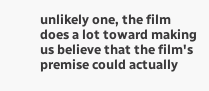unlikely one, the film does a lot toward making us believe that the film's premise could actually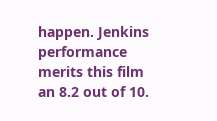happen. Jenkins performance merits this film an 8.2 out of 10.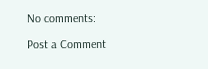No comments:

Post a Comment